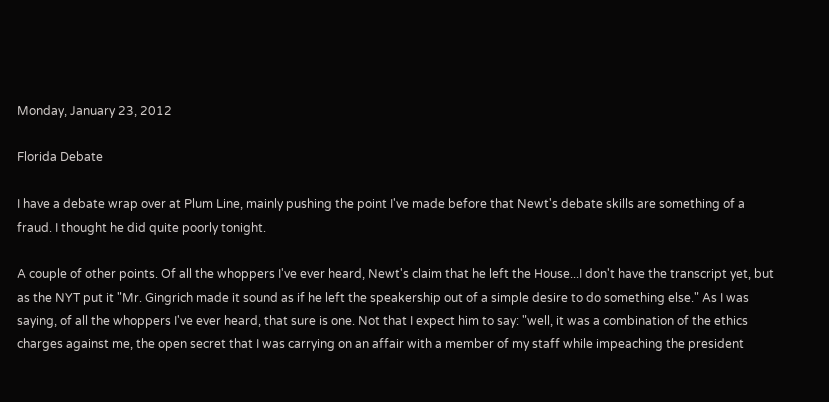Monday, January 23, 2012

Florida Debate

I have a debate wrap over at Plum Line, mainly pushing the point I've made before that Newt's debate skills are something of a fraud. I thought he did quite poorly tonight.

A couple of other points. Of all the whoppers I've ever heard, Newt's claim that he left the House...I don't have the transcript yet, but as the NYT put it "Mr. Gingrich made it sound as if he left the speakership out of a simple desire to do something else." As I was saying, of all the whoppers I've ever heard, that sure is one. Not that I expect him to say: "well, it was a combination of the ethics charges against me, the open secret that I was carrying on an affair with a member of my staff while impeaching the president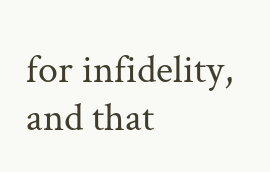for infidelity, and that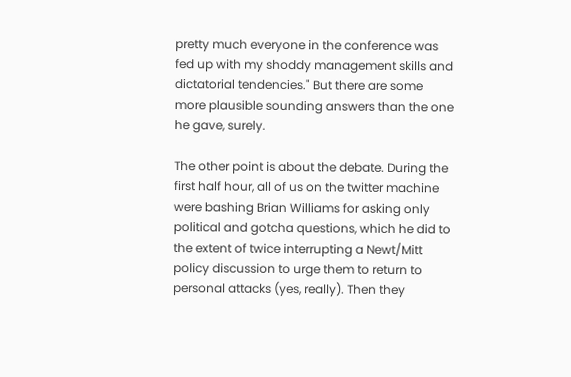pretty much everyone in the conference was fed up with my shoddy management skills and dictatorial tendencies." But there are some more plausible sounding answers than the one he gave, surely.

The other point is about the debate. During the first half hour, all of us on the twitter machine were bashing Brian Williams for asking only political and gotcha questions, which he did to the extent of twice interrupting a Newt/Mitt policy discussion to urge them to return to personal attacks (yes, really). Then they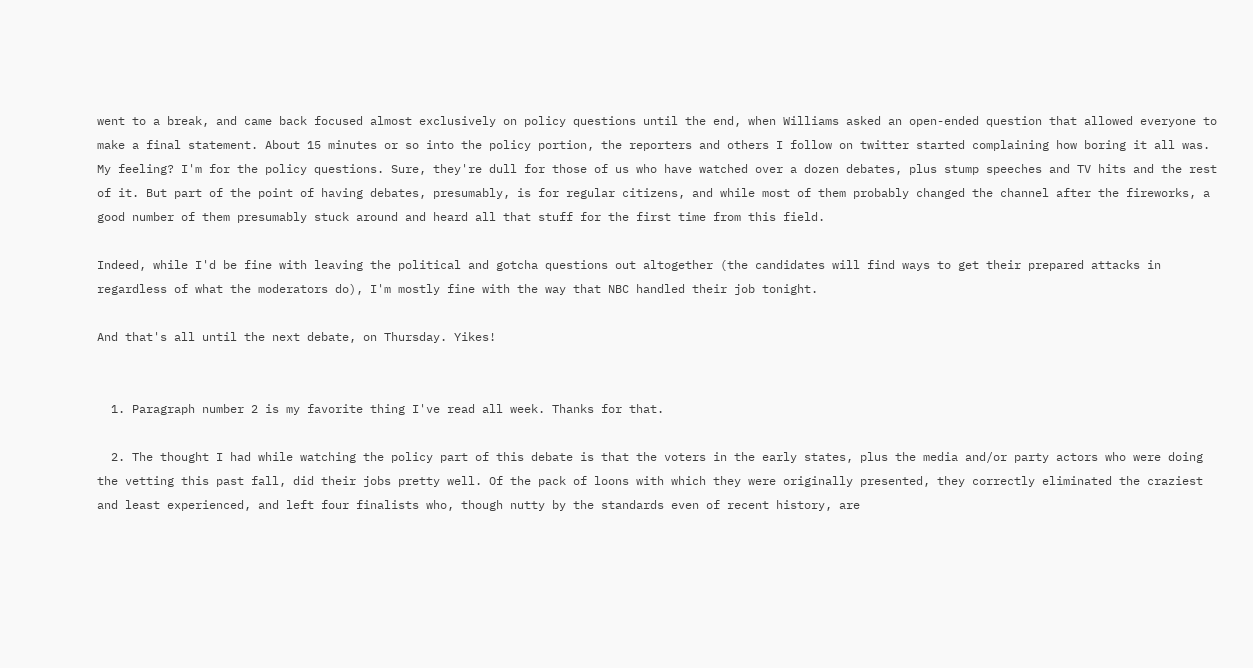went to a break, and came back focused almost exclusively on policy questions until the end, when Williams asked an open-ended question that allowed everyone to make a final statement. About 15 minutes or so into the policy portion, the reporters and others I follow on twitter started complaining how boring it all was. My feeling? I'm for the policy questions. Sure, they're dull for those of us who have watched over a dozen debates, plus stump speeches and TV hits and the rest of it. But part of the point of having debates, presumably, is for regular citizens, and while most of them probably changed the channel after the fireworks, a good number of them presumably stuck around and heard all that stuff for the first time from this field.

Indeed, while I'd be fine with leaving the political and gotcha questions out altogether (the candidates will find ways to get their prepared attacks in regardless of what the moderators do), I'm mostly fine with the way that NBC handled their job tonight.

And that's all until the next debate, on Thursday. Yikes!


  1. Paragraph number 2 is my favorite thing I've read all week. Thanks for that.

  2. The thought I had while watching the policy part of this debate is that the voters in the early states, plus the media and/or party actors who were doing the vetting this past fall, did their jobs pretty well. Of the pack of loons with which they were originally presented, they correctly eliminated the craziest and least experienced, and left four finalists who, though nutty by the standards even of recent history, are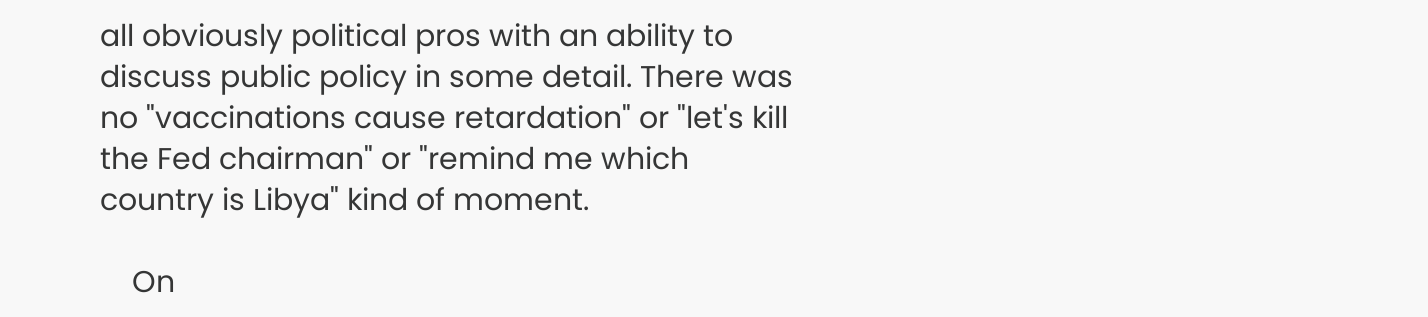all obviously political pros with an ability to discuss public policy in some detail. There was no "vaccinations cause retardation" or "let's kill the Fed chairman" or "remind me which country is Libya" kind of moment.

    On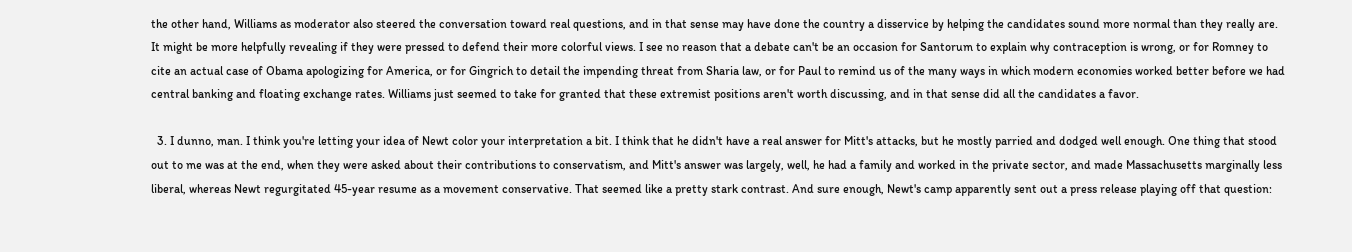the other hand, Williams as moderator also steered the conversation toward real questions, and in that sense may have done the country a disservice by helping the candidates sound more normal than they really are. It might be more helpfully revealing if they were pressed to defend their more colorful views. I see no reason that a debate can't be an occasion for Santorum to explain why contraception is wrong, or for Romney to cite an actual case of Obama apologizing for America, or for Gingrich to detail the impending threat from Sharia law, or for Paul to remind us of the many ways in which modern economies worked better before we had central banking and floating exchange rates. Williams just seemed to take for granted that these extremist positions aren't worth discussing, and in that sense did all the candidates a favor.

  3. I dunno, man. I think you're letting your idea of Newt color your interpretation a bit. I think that he didn't have a real answer for Mitt's attacks, but he mostly parried and dodged well enough. One thing that stood out to me was at the end, when they were asked about their contributions to conservatism, and Mitt's answer was largely, well, he had a family and worked in the private sector, and made Massachusetts marginally less liberal, whereas Newt regurgitated 45-year resume as a movement conservative. That seemed like a pretty stark contrast. And sure enough, Newt's camp apparently sent out a press release playing off that question: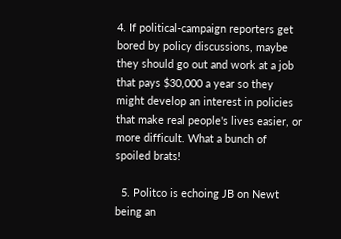4. If political-campaign reporters get bored by policy discussions, maybe they should go out and work at a job that pays $30,000 a year so they might develop an interest in policies that make real people's lives easier, or more difficult. What a bunch of spoiled brats!

  5. Politco is echoing JB on Newt being an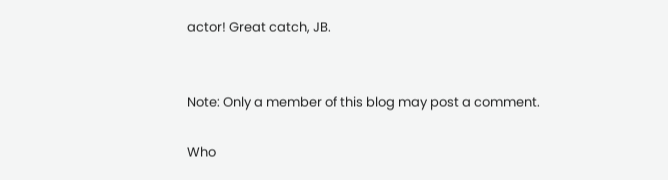actor! Great catch, JB.


Note: Only a member of this blog may post a comment.

Who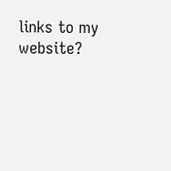links to my website?